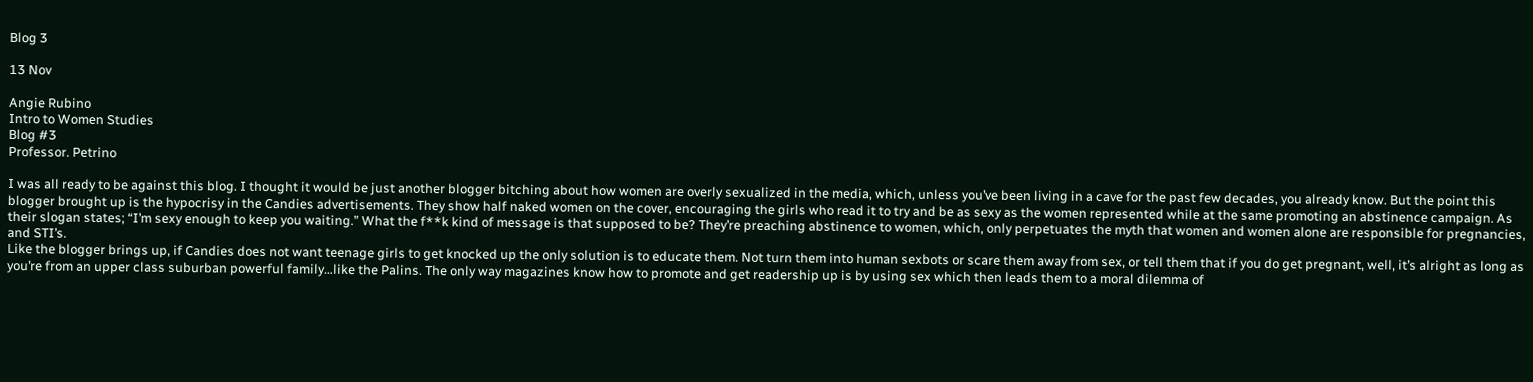Blog 3

13 Nov

Angie Rubino
Intro to Women Studies
Blog #3
Professor. Petrino

I was all ready to be against this blog. I thought it would be just another blogger bitching about how women are overly sexualized in the media, which, unless you’ve been living in a cave for the past few decades, you already know. But the point this blogger brought up is the hypocrisy in the Candies advertisements. They show half naked women on the cover, encouraging the girls who read it to try and be as sexy as the women represented while at the same promoting an abstinence campaign. As their slogan states; “I’m sexy enough to keep you waiting.” What the f**k kind of message is that supposed to be? They’re preaching abstinence to women, which, only perpetuates the myth that women and women alone are responsible for pregnancies, and STI’s.
Like the blogger brings up, if Candies does not want teenage girls to get knocked up the only solution is to educate them. Not turn them into human sexbots or scare them away from sex, or tell them that if you do get pregnant, well, it’s alright as long as you’re from an upper class suburban powerful family…like the Palins. The only way magazines know how to promote and get readership up is by using sex which then leads them to a moral dilemma of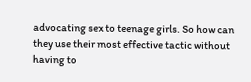advocating sex to teenage girls. So how can they use their most effective tactic without having to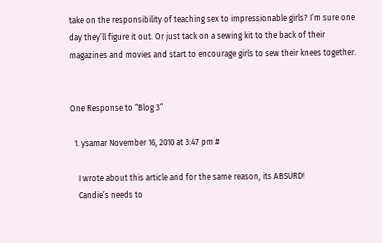take on the responsibility of teaching sex to impressionable girls? I’m sure one day they’ll figure it out. Or just tack on a sewing kit to the back of their magazines and movies and start to encourage girls to sew their knees together.


One Response to “Blog 3”

  1. ysamar November 16, 2010 at 3:47 pm #

    I wrote about this article and for the same reason, its ABSURD!
    Candie’s needs to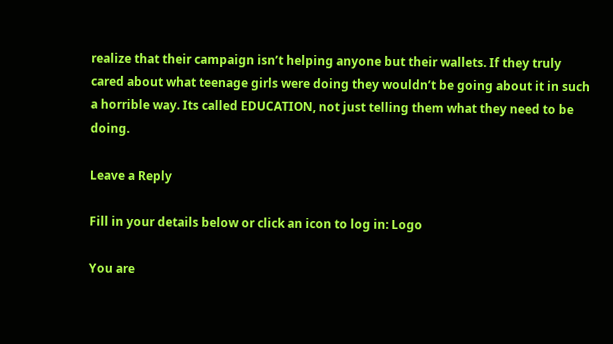realize that their campaign isn’t helping anyone but their wallets. If they truly cared about what teenage girls were doing they wouldn’t be going about it in such a horrible way. Its called EDUCATION, not just telling them what they need to be doing.

Leave a Reply

Fill in your details below or click an icon to log in: Logo

You are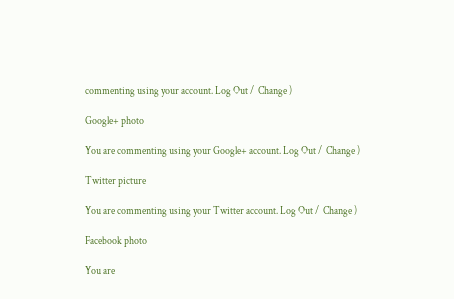commenting using your account. Log Out /  Change )

Google+ photo

You are commenting using your Google+ account. Log Out /  Change )

Twitter picture

You are commenting using your Twitter account. Log Out /  Change )

Facebook photo

You are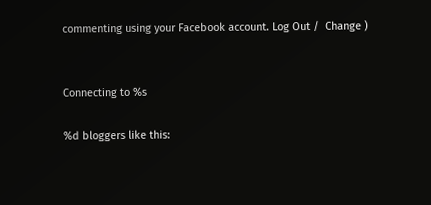commenting using your Facebook account. Log Out /  Change )


Connecting to %s

%d bloggers like this: